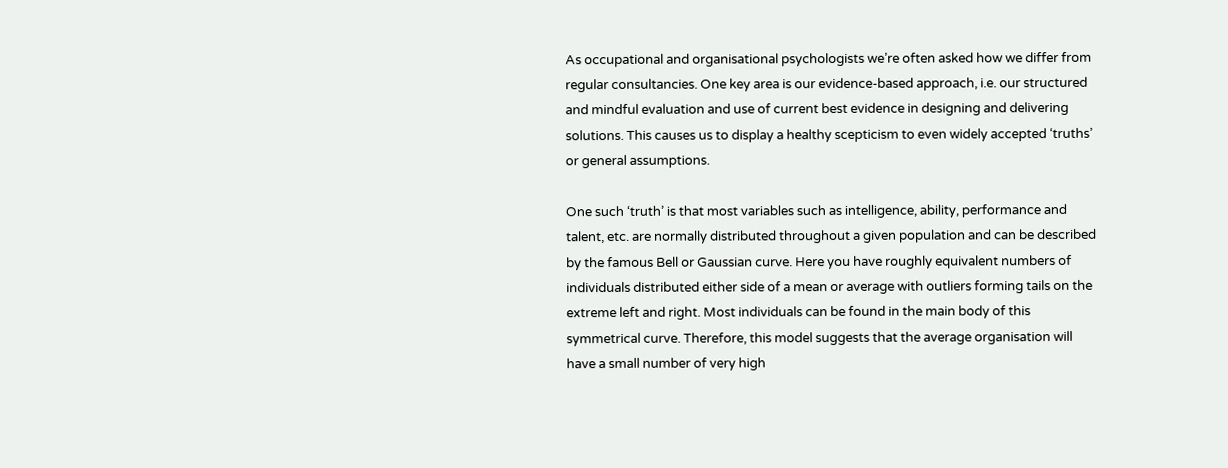As occupational and organisational psychologists we’re often asked how we differ from regular consultancies. One key area is our evidence-based approach, i.e. our structured and mindful evaluation and use of current best evidence in designing and delivering solutions. This causes us to display a healthy scepticism to even widely accepted ‘truths’ or general assumptions.

One such ‘truth’ is that most variables such as intelligence, ability, performance and talent, etc. are normally distributed throughout a given population and can be described by the famous Bell or Gaussian curve. Here you have roughly equivalent numbers of individuals distributed either side of a mean or average with outliers forming tails on the extreme left and right. Most individuals can be found in the main body of this symmetrical curve. Therefore, this model suggests that the average organisation will have a small number of very high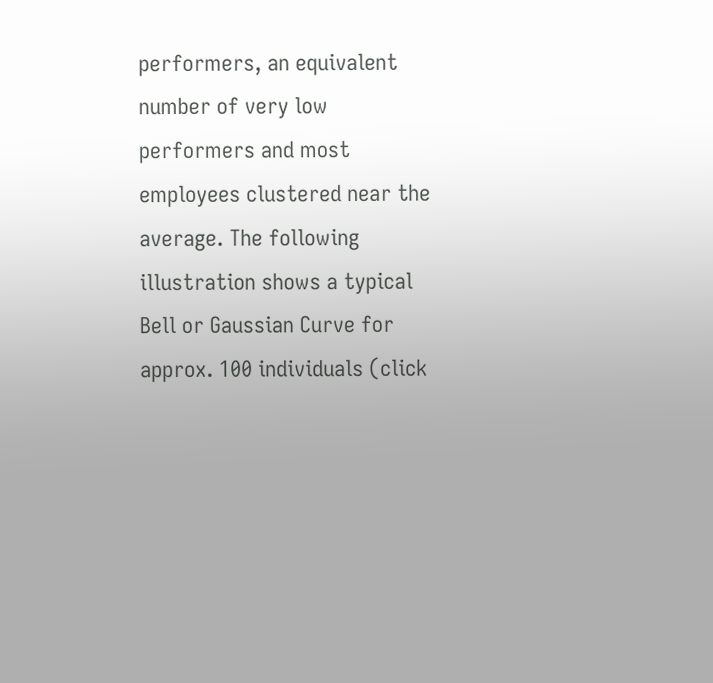performers, an equivalent number of very low performers and most employees clustered near the average. The following illustration shows a typical Bell or Gaussian Curve for approx. 100 individuals (click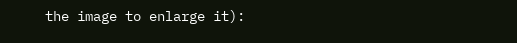the image to enlarge it):